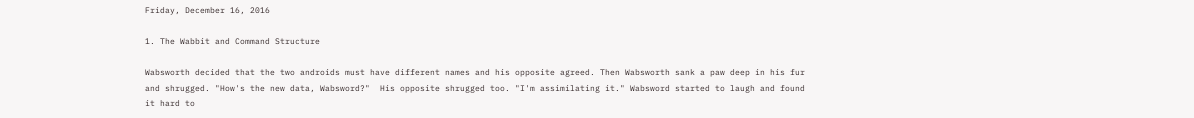Friday, December 16, 2016

1. The Wabbit and Command Structure

Wabsworth decided that the two androids must have different names and his opposite agreed. Then Wabsworth sank a paw deep in his fur and shrugged. "How's the new data, Wabsword?"  His opposite shrugged too. "I'm assimilating it." Wabsword started to laugh and found it hard to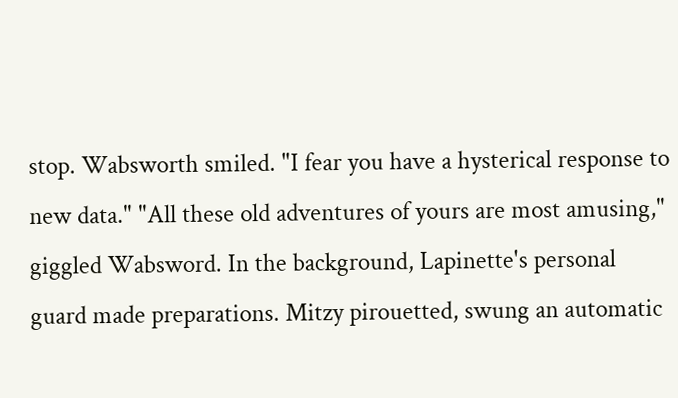stop. Wabsworth smiled. "I fear you have a hysterical response to new data." "All these old adventures of yours are most amusing," giggled Wabsword. In the background, Lapinette's personal guard made preparations. Mitzy pirouetted, swung an automatic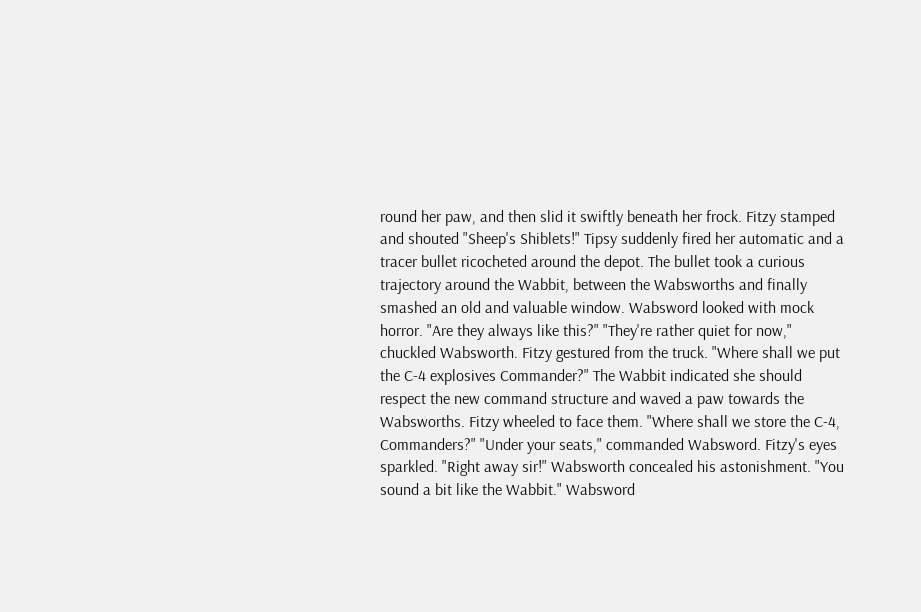round her paw, and then slid it swiftly beneath her frock. Fitzy stamped and shouted "Sheep's Shiblets!" Tipsy suddenly fired her automatic and a tracer bullet ricocheted around the depot. The bullet took a curious trajectory around the Wabbit, between the Wabsworths and finally smashed an old and valuable window. Wabsword looked with mock horror. "Are they always like this?" "They're rather quiet for now," chuckled Wabsworth. Fitzy gestured from the truck. "Where shall we put the C-4 explosives Commander?" The Wabbit indicated she should respect the new command structure and waved a paw towards the Wabsworths. Fitzy wheeled to face them. "Where shall we store the C-4, Commanders?" "Under your seats," commanded Wabsword. Fitzy's eyes sparkled. "Right away sir!" Wabsworth concealed his astonishment. "You sound a bit like the Wabbit." Wabsword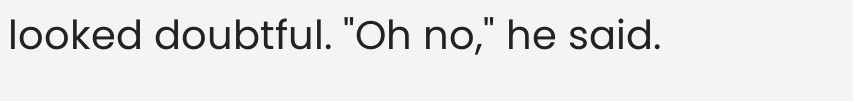looked doubtful. "Oh no," he said.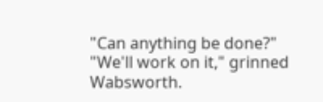"Can anything be done?" "We'll work on it," grinned Wabsworth.